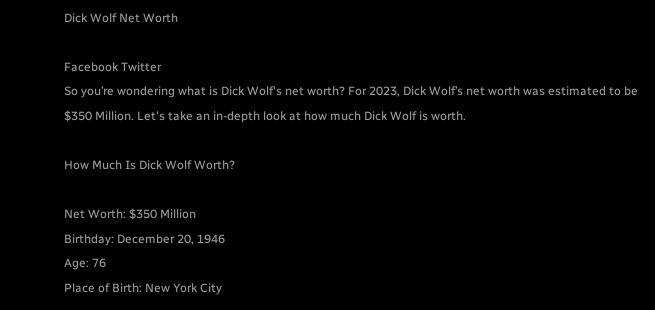Dick Wolf Net Worth

Facebook Twitter
So you’re wondering what is Dick Wolf's net worth? For 2023, Dick Wolf’s net worth was estimated to be $350 Million. Let's take an in-depth look at how much Dick Wolf is worth.

How Much Is Dick Wolf Worth?

Net Worth: $350 Million
Birthday: December 20, 1946
Age: 76
Place of Birth: New York City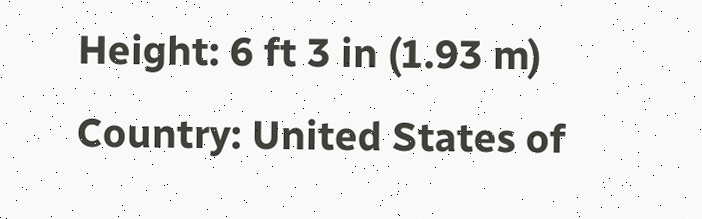Height: 6 ft 3 in (1.93 m)
Country: United States of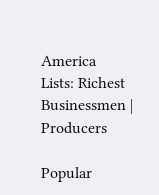America
Lists: Richest Businessmen | Producers

Popular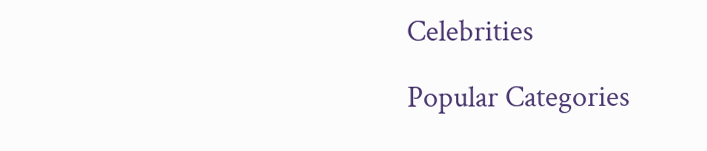Celebrities

Popular Categories